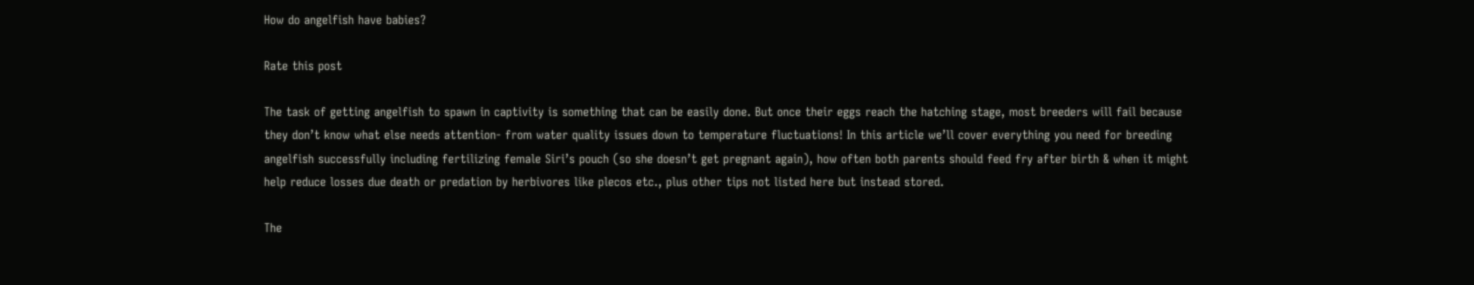How do angelfish have babies?

Rate this post

The task of getting angelfish to spawn in captivity is something that can be easily done. But once their eggs reach the hatching stage, most breeders will fail because they don’t know what else needs attention- from water quality issues down to temperature fluctuations! In this article we’ll cover everything you need for breeding angelfish successfully including fertilizing female Siri’s pouch (so she doesn’t get pregnant again), how often both parents should feed fry after birth & when it might help reduce losses due death or predation by herbivores like plecos etc., plus other tips not listed here but instead stored.

The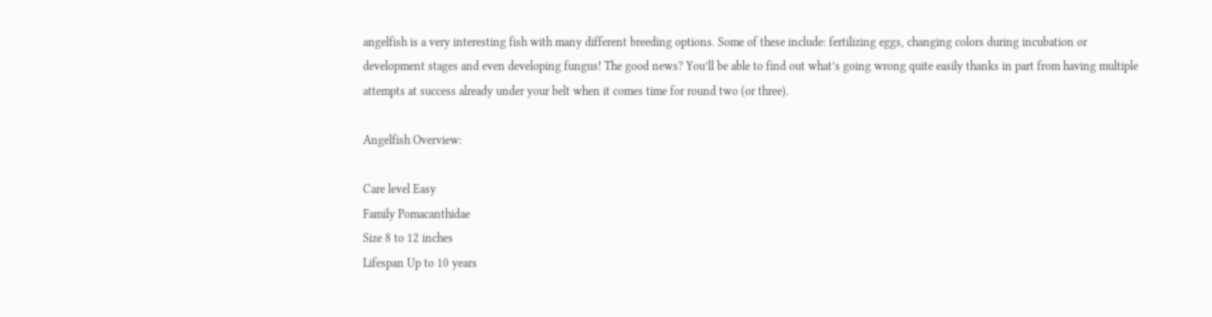angelfish is a very interesting fish with many different breeding options. Some of these include: fertilizing eggs, changing colors during incubation or development stages and even developing fungus! The good news? You’ll be able to find out what’s going wrong quite easily thanks in part from having multiple attempts at success already under your belt when it comes time for round two (or three).

Angelfish Overview:

Care level Easy
Family Pomacanthidae
Size 8 to 12 inches
Lifespan Up to 10 years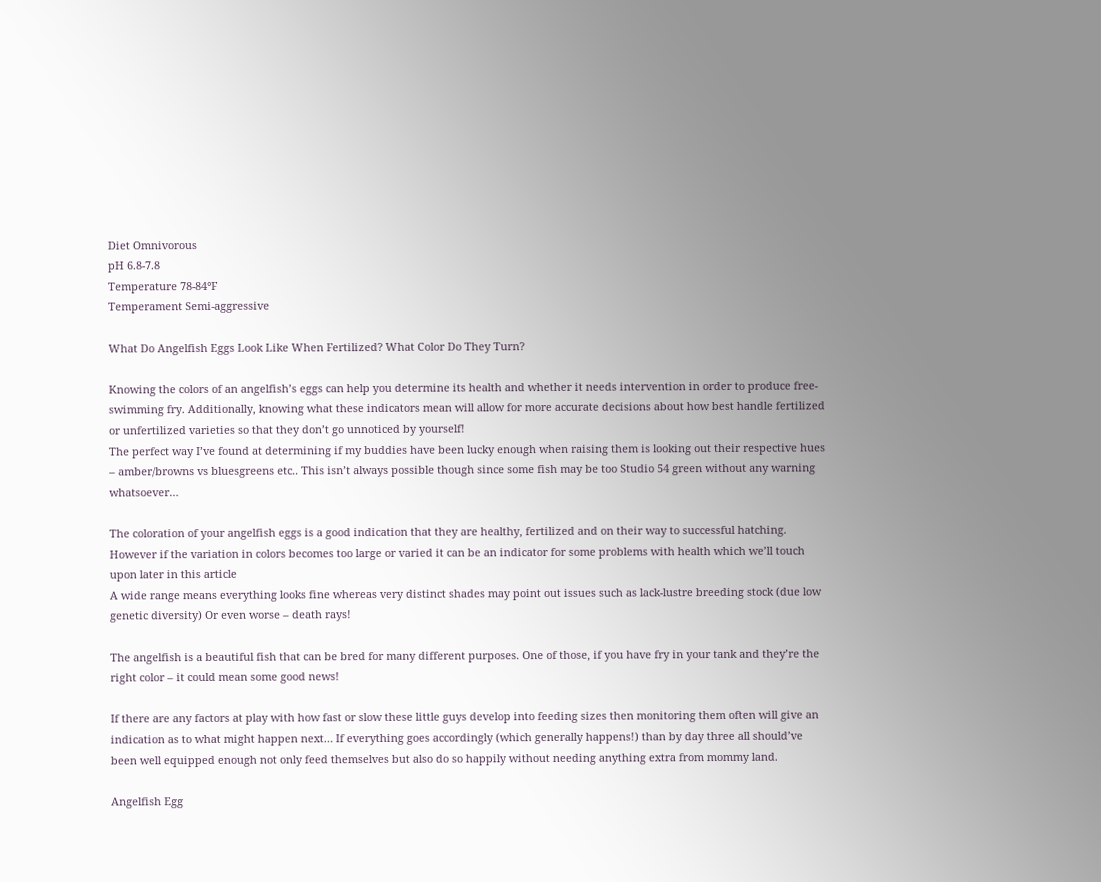Diet Omnivorous
pH 6.8-7.8
Temperature 78-84°F
Temperament Semi-aggressive

What Do Angelfish Eggs Look Like When Fertilized? What Color Do They Turn?

Knowing the colors of an angelfish’s eggs can help you determine its health and whether it needs intervention in order to produce free-swimming fry. Additionally, knowing what these indicators mean will allow for more accurate decisions about how best handle fertilized or unfertilized varieties so that they don’t go unnoticed by yourself!
The perfect way I’ve found at determining if my buddies have been lucky enough when raising them is looking out their respective hues – amber/browns vs bluesgreens etc.. This isn’t always possible though since some fish may be too Studio 54 green without any warning whatsoever…

The coloration of your angelfish eggs is a good indication that they are healthy, fertilized and on their way to successful hatching. However if the variation in colors becomes too large or varied it can be an indicator for some problems with health which we’ll touch upon later in this article
A wide range means everything looks fine whereas very distinct shades may point out issues such as lack-lustre breeding stock (due low genetic diversity) Or even worse – death rays!

The angelfish is a beautiful fish that can be bred for many different purposes. One of those, if you have fry in your tank and they’re the right color – it could mean some good news!

If there are any factors at play with how fast or slow these little guys develop into feeding sizes then monitoring them often will give an indication as to what might happen next… If everything goes accordingly (which generally happens!) than by day three all should’ve been well equipped enough not only feed themselves but also do so happily without needing anything extra from mommy land.

Angelfish Egg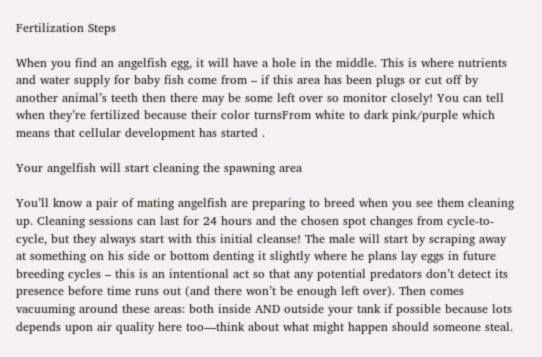Fertilization Steps

When you find an angelfish egg, it will have a hole in the middle. This is where nutrients and water supply for baby fish come from – if this area has been plugs or cut off by another animal’s teeth then there may be some left over so monitor closely! You can tell when they’re fertilized because their color turnsFrom white to dark pink/purple which means that cellular development has started .

Your angelfish will start cleaning the spawning area

You’ll know a pair of mating angelfish are preparing to breed when you see them cleaning up. Cleaning sessions can last for 24 hours and the chosen spot changes from cycle-to-cycle, but they always start with this initial cleanse! The male will start by scraping away at something on his side or bottom denting it slightly where he plans lay eggs in future breeding cycles – this is an intentional act so that any potential predators don’t detect its presence before time runs out (and there won’t be enough left over). Then comes vacuuming around these areas: both inside AND outside your tank if possible because lots depends upon air quality here too—think about what might happen should someone steal.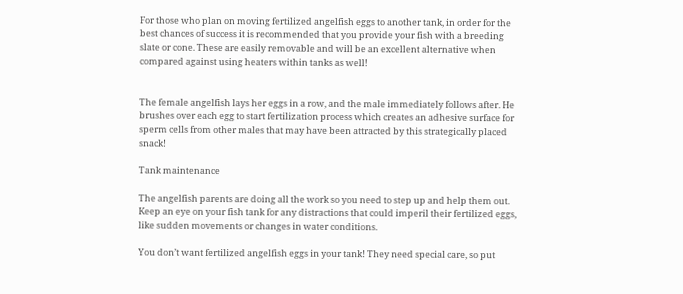For those who plan on moving fertilized angelfish eggs to another tank, in order for the best chances of success it is recommended that you provide your fish with a breeding slate or cone. These are easily removable and will be an excellent alternative when compared against using heaters within tanks as well!


The female angelfish lays her eggs in a row, and the male immediately follows after. He brushes over each egg to start fertilization process which creates an adhesive surface for sperm cells from other males that may have been attracted by this strategically placed snack!

Tank maintenance

The angelfish parents are doing all the work so you need to step up and help them out. Keep an eye on your fish tank for any distractions that could imperil their fertilized eggs, like sudden movements or changes in water conditions.

You don’t want fertilized angelfish eggs in your tank! They need special care, so put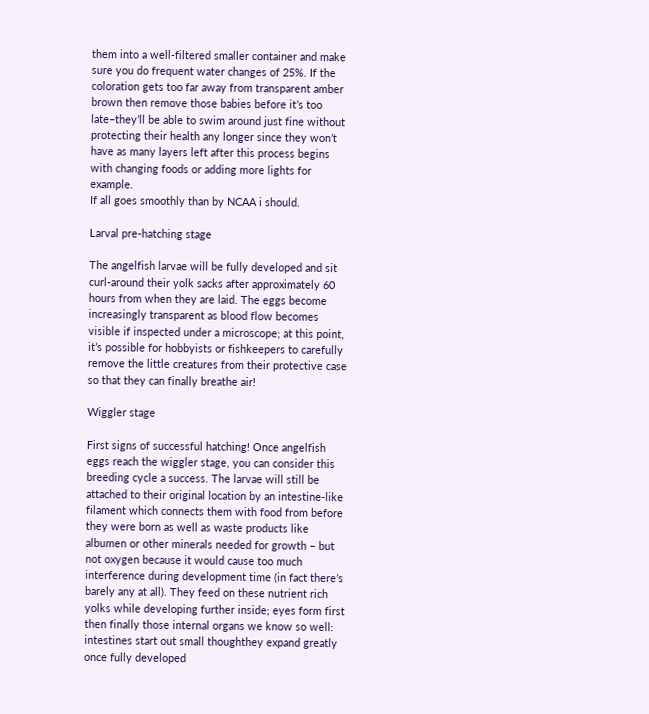them into a well-filtered smaller container and make sure you do frequent water changes of 25%. If the coloration gets too far away from transparent amber brown then remove those babies before it’s too late–they’ll be able to swim around just fine without protecting their health any longer since they won’t have as many layers left after this process begins with changing foods or adding more lights for example.
If all goes smoothly than by NCAA i should.

Larval pre-hatching stage

The angelfish larvae will be fully developed and sit curl-around their yolk sacks after approximately 60 hours from when they are laid. The eggs become increasingly transparent as blood flow becomes visible if inspected under a microscope; at this point, it’s possible for hobbyists or fishkeepers to carefully remove the little creatures from their protective case so that they can finally breathe air!

Wiggler stage

First signs of successful hatching! Once angelfish eggs reach the wiggler stage, you can consider this breeding cycle a success. The larvae will still be attached to their original location by an intestine-like filament which connects them with food from before they were born as well as waste products like albumen or other minerals needed for growth – but not oxygen because it would cause too much interference during development time (in fact there’s barely any at all). They feed on these nutrient rich yolks while developing further inside; eyes form first then finally those internal organs we know so well: intestines start out small thoughthey expand greatly once fully developed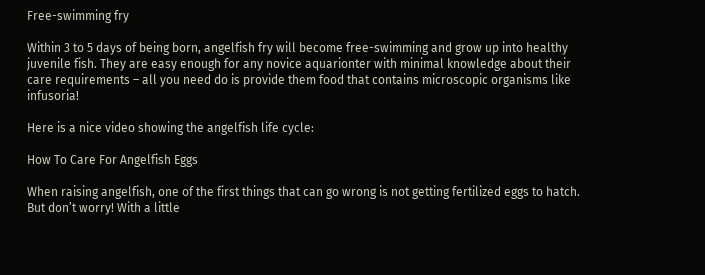Free-swimming fry

Within 3 to 5 days of being born, angelfish fry will become free-swimming and grow up into healthy juvenile fish. They are easy enough for any novice aquarionter with minimal knowledge about their care requirements – all you need do is provide them food that contains microscopic organisms like infusoria!

Here is a nice video showing the angelfish life cycle:

How To Care For Angelfish Eggs

When raising angelfish, one of the first things that can go wrong is not getting fertilized eggs to hatch. But don’t worry! With a little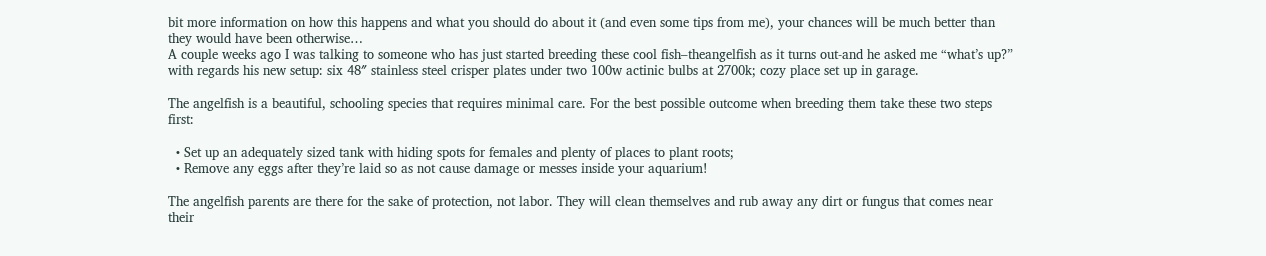bit more information on how this happens and what you should do about it (and even some tips from me), your chances will be much better than they would have been otherwise…
A couple weeks ago I was talking to someone who has just started breeding these cool fish–theangelfish as it turns out-and he asked me “what’s up?” with regards his new setup: six 48″ stainless steel crisper plates under two 100w actinic bulbs at 2700k; cozy place set up in garage.

The angelfish is a beautiful, schooling species that requires minimal care. For the best possible outcome when breeding them take these two steps first:

  • Set up an adequately sized tank with hiding spots for females and plenty of places to plant roots;
  • Remove any eggs after they’re laid so as not cause damage or messes inside your aquarium!

The angelfish parents are there for the sake of protection, not labor. They will clean themselves and rub away any dirt or fungus that comes near their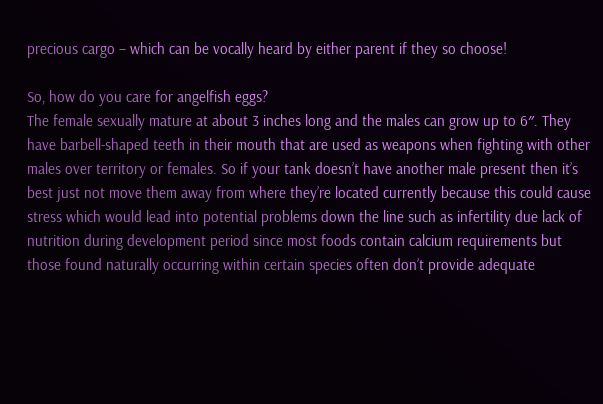precious cargo – which can be vocally heard by either parent if they so choose!

So, how do you care for angelfish eggs?
The female sexually mature at about 3 inches long and the males can grow up to 6″. They have barbell-shaped teeth in their mouth that are used as weapons when fighting with other males over territory or females. So if your tank doesn’t have another male present then it’s best just not move them away from where they’re located currently because this could cause stress which would lead into potential problems down the line such as infertility due lack of nutrition during development period since most foods contain calcium requirements but those found naturally occurring within certain species often don’t provide adequate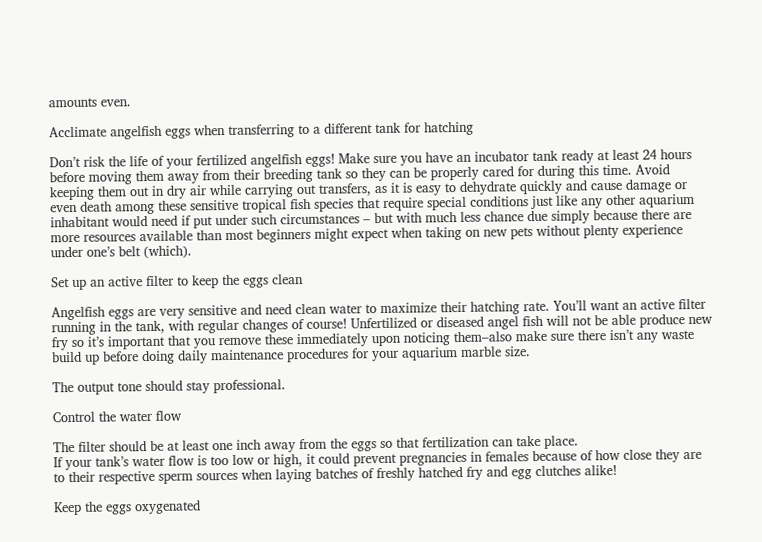amounts even.

Acclimate angelfish eggs when transferring to a different tank for hatching

Don’t risk the life of your fertilized angelfish eggs! Make sure you have an incubator tank ready at least 24 hours before moving them away from their breeding tank so they can be properly cared for during this time. Avoid keeping them out in dry air while carrying out transfers, as it is easy to dehydrate quickly and cause damage or even death among these sensitive tropical fish species that require special conditions just like any other aquarium inhabitant would need if put under such circumstances – but with much less chance due simply because there are more resources available than most beginners might expect when taking on new pets without plenty experience under one’s belt (which).

Set up an active filter to keep the eggs clean

Angelfish eggs are very sensitive and need clean water to maximize their hatching rate. You’ll want an active filter running in the tank, with regular changes of course! Unfertilized or diseased angel fish will not be able produce new fry so it’s important that you remove these immediately upon noticing them–also make sure there isn’t any waste build up before doing daily maintenance procedures for your aquarium marble size.

The output tone should stay professional.

Control the water flow

The filter should be at least one inch away from the eggs so that fertilization can take place.
If your tank’s water flow is too low or high, it could prevent pregnancies in females because of how close they are to their respective sperm sources when laying batches of freshly hatched fry and egg clutches alike!

Keep the eggs oxygenated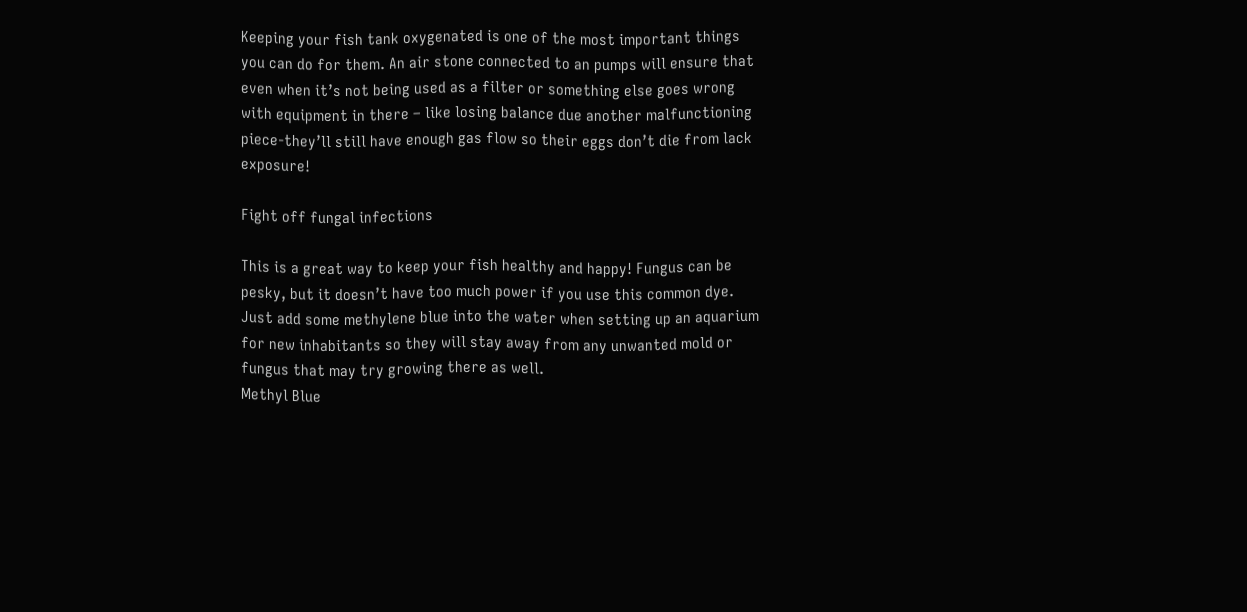Keeping your fish tank oxygenated is one of the most important things you can do for them. An air stone connected to an pumps will ensure that even when it’s not being used as a filter or something else goes wrong with equipment in there – like losing balance due another malfunctioning piece-they’ll still have enough gas flow so their eggs don’t die from lack exposure!

Fight off fungal infections

This is a great way to keep your fish healthy and happy! Fungus can be pesky, but it doesn’t have too much power if you use this common dye. Just add some methylene blue into the water when setting up an aquarium for new inhabitants so they will stay away from any unwanted mold or fungus that may try growing there as well.
Methyl Blue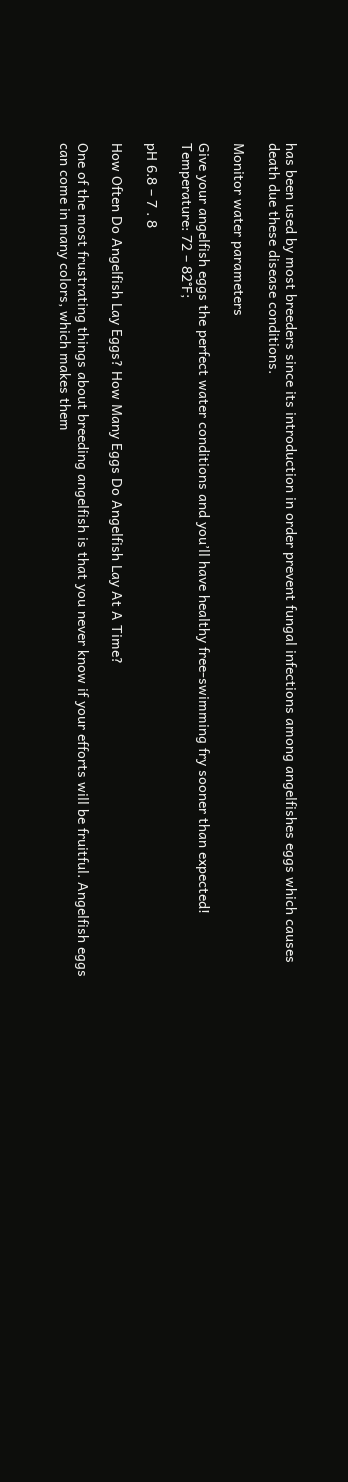has been used by most breeders since its introduction in order prevent fungal infections among angelfishes eggs which causes death due these disease conditions.

Monitor water parameters

Give your angelfish eggs the perfect water conditions and you’ll have healthy free-swimming fry sooner than expected!
Temperature: 72 – 82°F;

pH 6.8 – 7 . 8

How Often Do Angelfish Lay Eggs? How Many Eggs Do Angelfish Lay At A Time?

One of the most frustrating things about breeding angelfish is that you never know if your efforts will be fruitful. Angelfish eggs can come in many colors, which makes them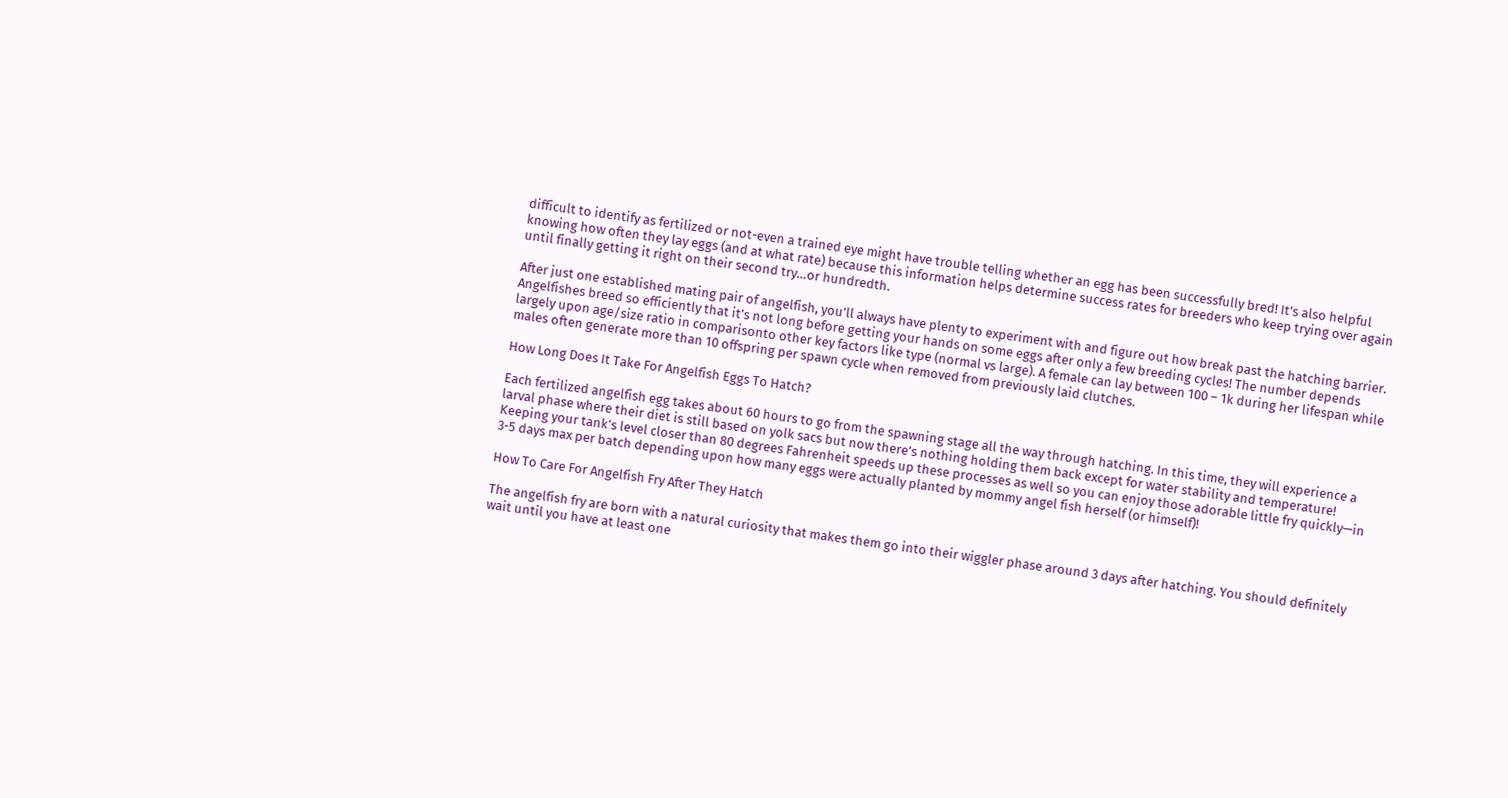difficult to identify as fertilized or not-even a trained eye might have trouble telling whether an egg has been successfully bred! It’s also helpful knowing how often they lay eggs (and at what rate) because this information helps determine success rates for breeders who keep trying over again until finally getting it right on their second try…or hundredth.

After just one established mating pair of angelfish, you’ll always have plenty to experiment with and figure out how break past the hatching barrier.
Angelfishes breed so efficiently that it’s not long before getting your hands on some eggs after only a few breeding cycles! The number depends largely upon age/size ratio in comparisonto other key factors like type (normal vs large). A female can lay between 100 – 1k during her lifespan while males often generate more than 10 offspring per spawn cycle when removed from previously laid clutches.

How Long Does It Take For Angelfish Eggs To Hatch?

Each fertilized angelfish egg takes about 60 hours to go from the spawning stage all the way through hatching. In this time, they will experience a larval phase where their diet is still based on yolk sacs but now there’s nothing holding them back except for water stability and temperature! Keeping your tank’s level closer than 80 degrees Fahrenheit speeds up these processes as well so you can enjoy those adorable little fry quickly—in 3-5 days max per batch depending upon how many eggs were actually planted by mommy angel fish herself (or himself)!

How To Care For Angelfish Fry After They Hatch

The angelfish fry are born with a natural curiosity that makes them go into their wiggler phase around 3 days after hatching. You should definitely wait until you have at least one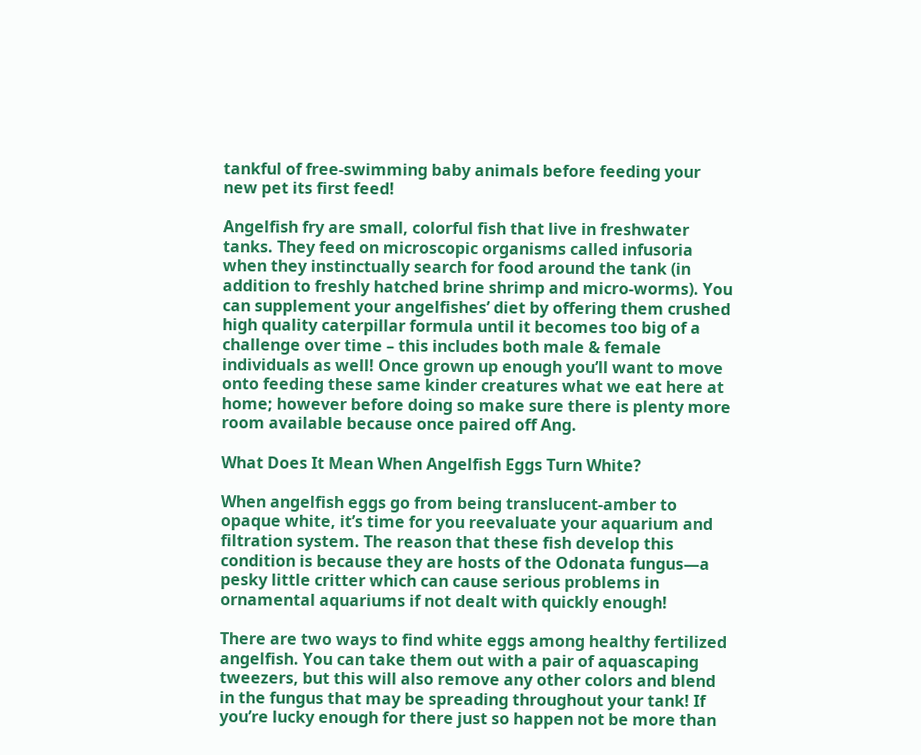tankful of free-swimming baby animals before feeding your new pet its first feed!

Angelfish fry are small, colorful fish that live in freshwater tanks. They feed on microscopic organisms called infusoria when they instinctually search for food around the tank (in addition to freshly hatched brine shrimp and micro-worms). You can supplement your angelfishes’ diet by offering them crushed high quality caterpillar formula until it becomes too big of a challenge over time – this includes both male & female individuals as well! Once grown up enough you’ll want to move onto feeding these same kinder creatures what we eat here at home; however before doing so make sure there is plenty more room available because once paired off Ang.

What Does It Mean When Angelfish Eggs Turn White?

When angelfish eggs go from being translucent-amber to opaque white, it’s time for you reevaluate your aquarium and filtration system. The reason that these fish develop this condition is because they are hosts of the Odonata fungus—a pesky little critter which can cause serious problems in ornamental aquariums if not dealt with quickly enough!

There are two ways to find white eggs among healthy fertilized angelfish. You can take them out with a pair of aquascaping tweezers, but this will also remove any other colors and blend in the fungus that may be spreading throughout your tank! If you’re lucky enough for there just so happen not be more than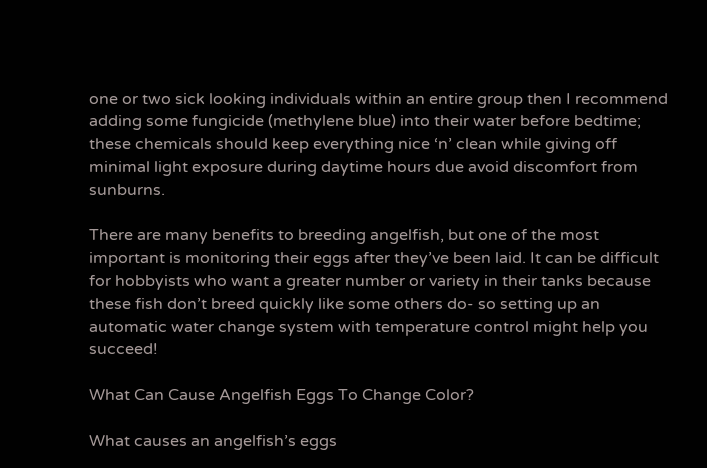one or two sick looking individuals within an entire group then I recommend adding some fungicide (methylene blue) into their water before bedtime; these chemicals should keep everything nice ‘n’ clean while giving off minimal light exposure during daytime hours due avoid discomfort from sunburns.

There are many benefits to breeding angelfish, but one of the most important is monitoring their eggs after they’ve been laid. It can be difficult for hobbyists who want a greater number or variety in their tanks because these fish don’t breed quickly like some others do- so setting up an automatic water change system with temperature control might help you succeed!

What Can Cause Angelfish Eggs To Change Color?

What causes an angelfish’s eggs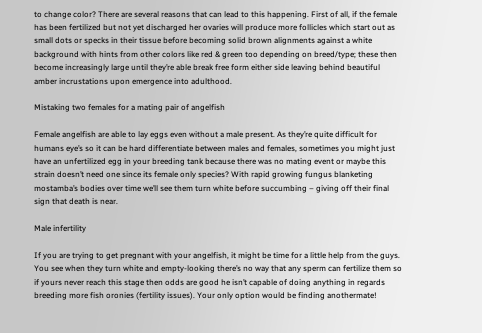to change color? There are several reasons that can lead to this happening. First of all, if the female has been fertilized but not yet discharged her ovaries will produce more follicles which start out as small dots or specks in their tissue before becoming solid brown alignments against a white background with hints from other colors like red & green too depending on breed/type; these then become increasingly large until they’re able break free form either side leaving behind beautiful amber incrustations upon emergence into adulthood.

Mistaking two females for a mating pair of angelfish

Female angelfish are able to lay eggs even without a male present. As they’re quite difficult for humans eye’s so it can be hard differentiate between males and females, sometimes you might just have an unfertilized egg in your breeding tank because there was no mating event or maybe this strain doesn’t need one since its female only species? With rapid growing fungus blanketing mostamba’s bodies over time we’ll see them turn white before succumbing – giving off their final sign that death is near.

Male infertility

If you are trying to get pregnant with your angelfish, it might be time for a little help from the guys.
You see when they turn white and empty-looking there’s no way that any sperm can fertilize them so if yours never reach this stage then odds are good he isn’t capable of doing anything in regards breeding more fish oronies (fertility issues). Your only option would be finding anothermate!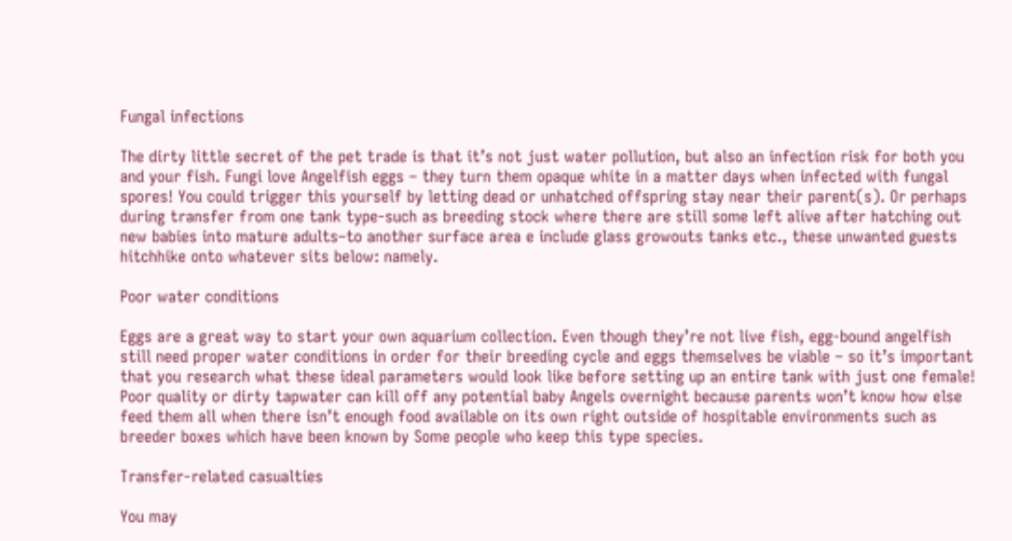Fungal infections

The dirty little secret of the pet trade is that it’s not just water pollution, but also an infection risk for both you and your fish. Fungi love Angelfish eggs – they turn them opaque white in a matter days when infected with fungal spores! You could trigger this yourself by letting dead or unhatched offspring stay near their parent(s). Or perhaps during transfer from one tank type-such as breeding stock where there are still some left alive after hatching out new babies into mature adults–to another surface area e include glass growouts tanks etc., these unwanted guests hitchhike onto whatever sits below: namely.

Poor water conditions

Eggs are a great way to start your own aquarium collection. Even though they’re not live fish, egg-bound angelfish still need proper water conditions in order for their breeding cycle and eggs themselves be viable – so it’s important that you research what these ideal parameters would look like before setting up an entire tank with just one female! Poor quality or dirty tapwater can kill off any potential baby Angels overnight because parents won’t know how else feed them all when there isn’t enough food available on its own right outside of hospitable environments such as breeder boxes which have been known by Some people who keep this type species.

Transfer-related casualties

You may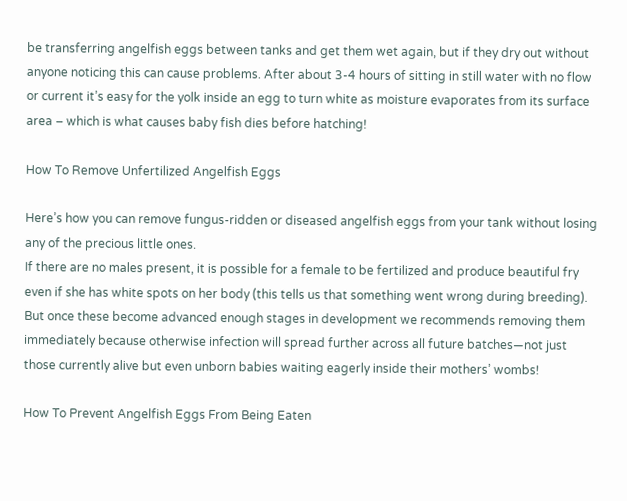be transferring angelfish eggs between tanks and get them wet again, but if they dry out without anyone noticing this can cause problems. After about 3-4 hours of sitting in still water with no flow or current it’s easy for the yolk inside an egg to turn white as moisture evaporates from its surface area – which is what causes baby fish dies before hatching!

How To Remove Unfertilized Angelfish Eggs

Here’s how you can remove fungus-ridden or diseased angelfish eggs from your tank without losing any of the precious little ones.
If there are no males present, it is possible for a female to be fertilized and produce beautiful fry even if she has white spots on her body (this tells us that something went wrong during breeding). But once these become advanced enough stages in development we recommends removing them immediately because otherwise infection will spread further across all future batches—not just those currently alive but even unborn babies waiting eagerly inside their mothers’ wombs!

How To Prevent Angelfish Eggs From Being Eaten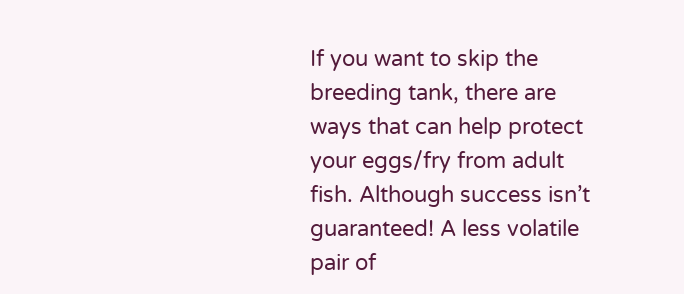If you want to skip the breeding tank, there are ways that can help protect your eggs/fry from adult fish. Although success isn’t guaranteed! A less volatile pair of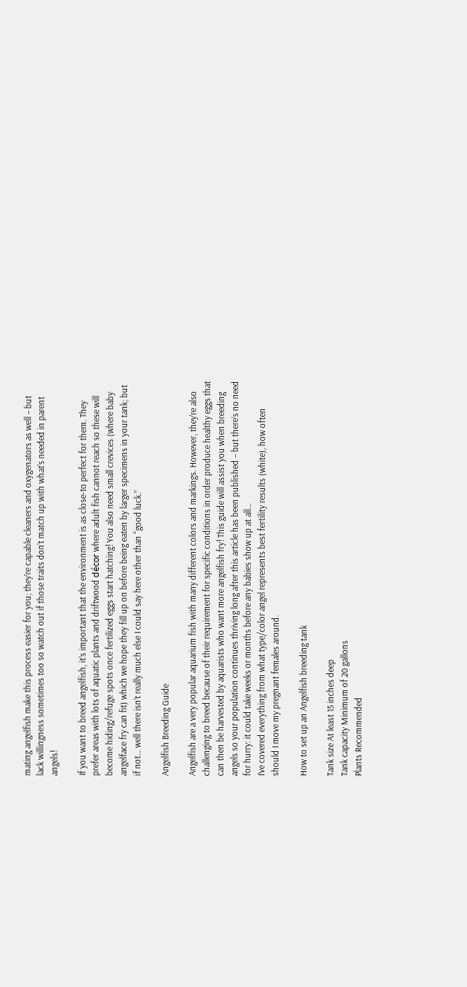mating angelfish make this process easier for you; they’re capable cleaners and oxygenators as well – but lack willingness sometimes too so watch out if those traits don’t match up with what’s needed in parent angels!

If you want to breed angelfish, it’s important that the environment is as close-to perfect for them. They prefer areas with lots of aquatic plants and driftwood décor where adult fish cannot reach so these will become hiding/refuge spots once fertilized eggs start hatching! You also need small crevices (where baby angelface fry can fit) which we hope they fill up on before being eaten by larger specimens in your tank; but if not… well there isn’t really much else I could say here other than “good luck.”

Angelfish Breeding Guide

Angelfish are a very popular aquarium fish with many different colors and markings. However, they’re also challenging to breed because of their requirement for specific conditions in order produce healthy eggs that can then be harvested by aquarists who want more angelfish fry! This guide will assist you when breeding angels so your population continues thriving long after this article has been published – but there’s no need for hurry: it could take weeks or months before any babies show up at all…
I’ve covered everything from what type/color angel represents best fertility results (white), how often should I move my pregnant females around.

How to set up an Angelfish breeding tank

Tank size At least 15 inches deep
Tank capacity Minimum of 20 gallons
Plants Recommended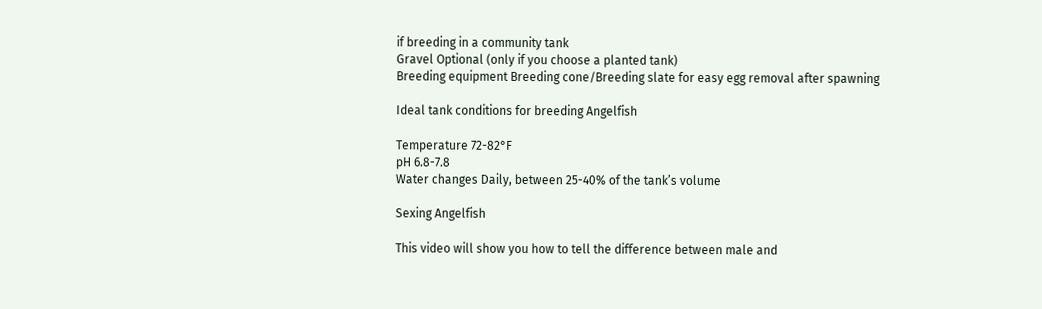if breeding in a community tank
Gravel Optional (only if you choose a planted tank)
Breeding equipment Breeding cone/Breeding slate for easy egg removal after spawning

Ideal tank conditions for breeding Angelfish

Temperature 72-82°F
pH 6.8-7.8
Water changes Daily, between 25-40% of the tank’s volume

Sexing Angelfish

This video will show you how to tell the difference between male and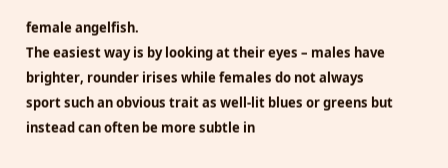female angelfish.
The easiest way is by looking at their eyes – males have brighter, rounder irises while females do not always sport such an obvious trait as well-lit blues or greens but instead can often be more subtle in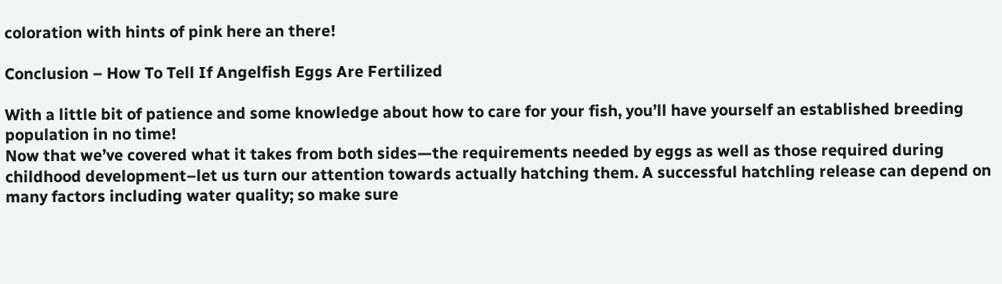coloration with hints of pink here an there!

Conclusion – How To Tell If Angelfish Eggs Are Fertilized

With a little bit of patience and some knowledge about how to care for your fish, you’ll have yourself an established breeding population in no time!
Now that we’ve covered what it takes from both sides—the requirements needed by eggs as well as those required during childhood development–let us turn our attention towards actually hatching them. A successful hatchling release can depend on many factors including water quality; so make sure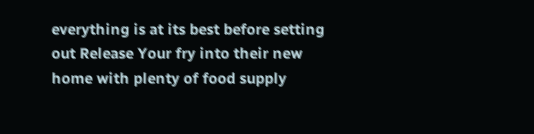everything is at its best before setting out Release Your fry into their new home with plenty of food supply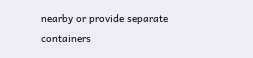nearby or provide separate containers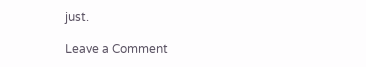just.

Leave a Comment